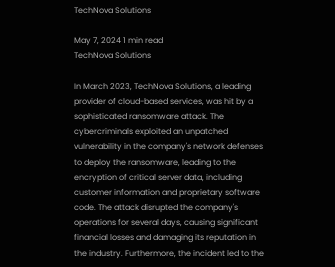TechNova Solutions

May 7, 2024 1 min read
TechNova Solutions

In March 2023, TechNova Solutions, a leading provider of cloud-based services, was hit by a sophisticated ransomware attack. The cybercriminals exploited an unpatched vulnerability in the company's network defenses to deploy the ransomware, leading to the encryption of critical server data, including customer information and proprietary software code. The attack disrupted the company's operations for several days, causing significant financial losses and damaging its reputation in the industry. Furthermore, the incident led to the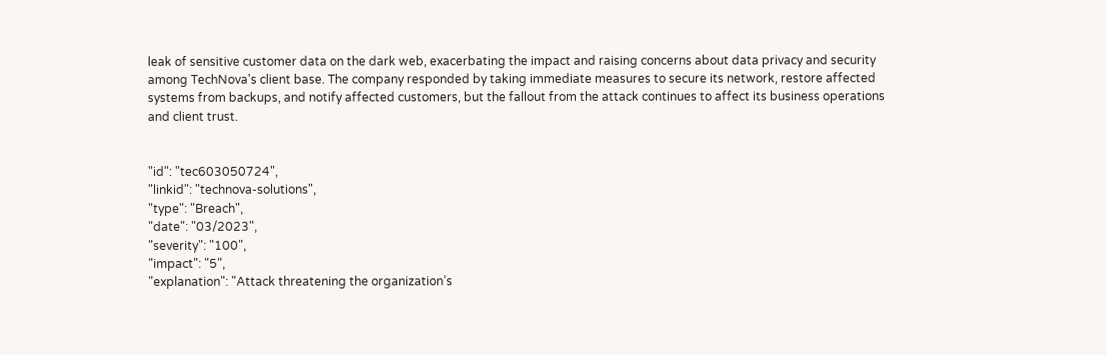leak of sensitive customer data on the dark web, exacerbating the impact and raising concerns about data privacy and security among TechNova's client base. The company responded by taking immediate measures to secure its network, restore affected systems from backups, and notify affected customers, but the fallout from the attack continues to affect its business operations and client trust.


"id": "tec603050724",
"linkid": "technova-solutions",
"type": "Breach",
"date": "03/2023",
"severity": "100",
"impact": "5",
"explanation": "Attack threatening the organization’s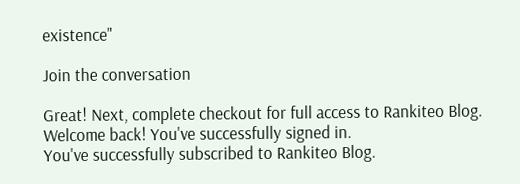existence"

Join the conversation

Great! Next, complete checkout for full access to Rankiteo Blog.
Welcome back! You've successfully signed in.
You've successfully subscribed to Rankiteo Blog.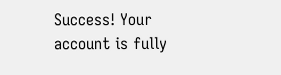Success! Your account is fully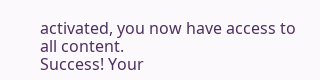activated, you now have access to all content.
Success! Your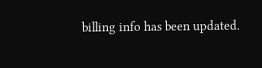billing info has been updated.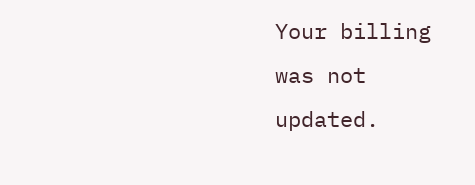Your billing was not updated.